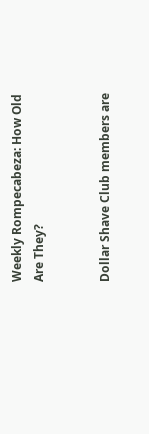Weekly Rompecabeza: How Old Are They?


Dollar Shave Club members are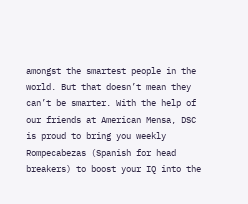amongst the smartest people in the world. But that doesn’t mean they can’t be smarter. With the help of our friends at American Mensa, DSC is proud to bring you weekly Rompecabezas (Spanish for head breakers) to boost your IQ into the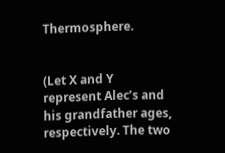Thermosphere.


(Let X and Y represent Alec’s and his grandfather ages, respectively. The two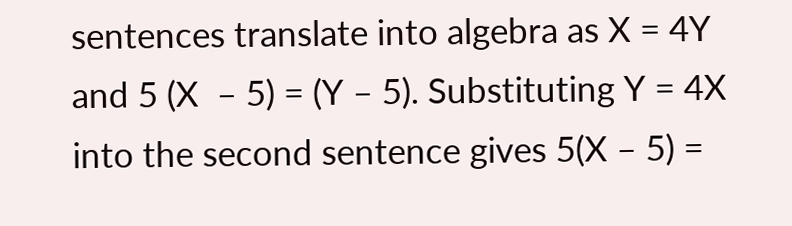sentences translate into algebra as X = 4Y and 5 (X  – 5) = (Y – 5). Substituting Y = 4X into the second sentence gives 5(X – 5) =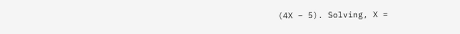(4X – 5). Solving, X =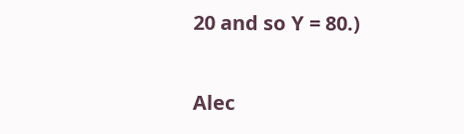20 and so Y = 80.)

Alec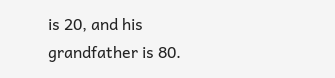is 20, and his grandfather is 80.